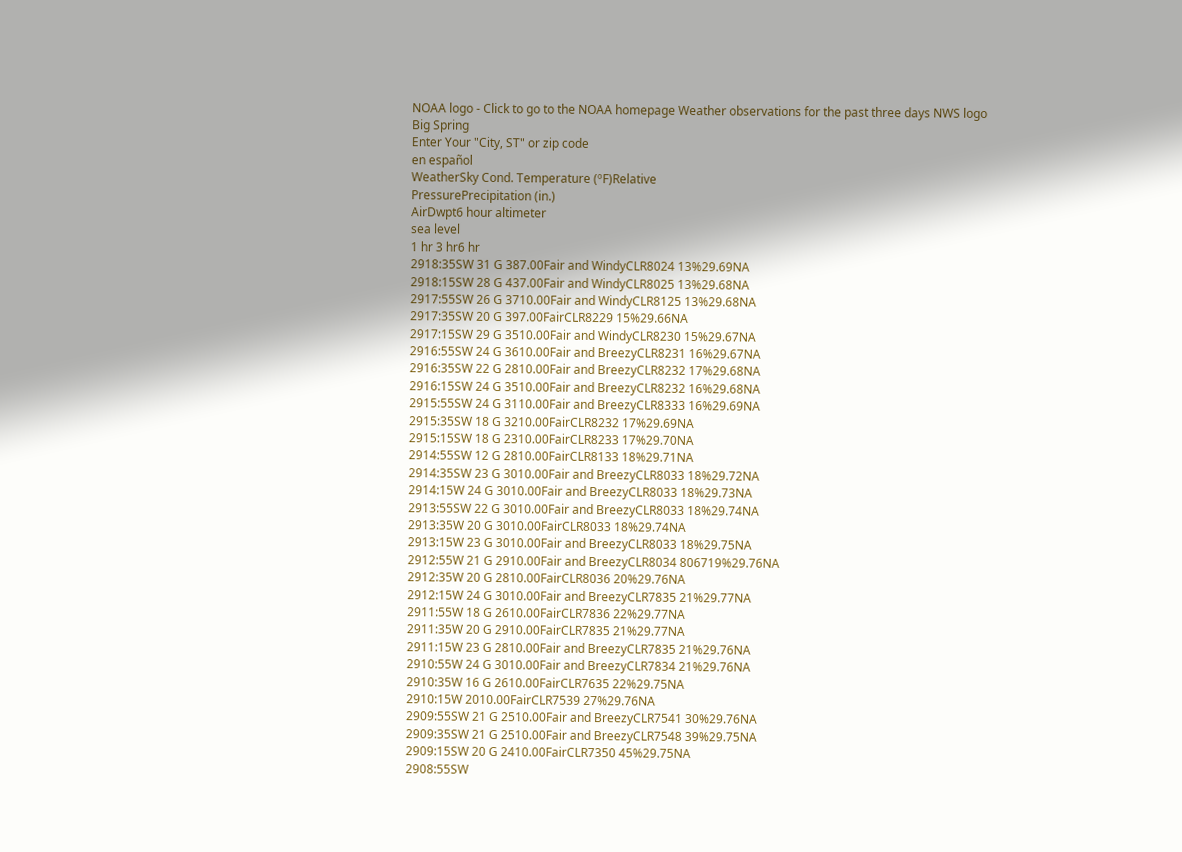NOAA logo - Click to go to the NOAA homepage Weather observations for the past three days NWS logo
Big Spring
Enter Your "City, ST" or zip code
en español
WeatherSky Cond. Temperature (ºF)Relative
PressurePrecipitation (in.)
AirDwpt6 hour altimeter
sea level
1 hr 3 hr6 hr
2918:35SW 31 G 387.00Fair and WindyCLR8024 13%29.69NA
2918:15SW 28 G 437.00Fair and WindyCLR8025 13%29.68NA
2917:55SW 26 G 3710.00Fair and WindyCLR8125 13%29.68NA
2917:35SW 20 G 397.00FairCLR8229 15%29.66NA
2917:15SW 29 G 3510.00Fair and WindyCLR8230 15%29.67NA
2916:55SW 24 G 3610.00Fair and BreezyCLR8231 16%29.67NA
2916:35SW 22 G 2810.00Fair and BreezyCLR8232 17%29.68NA
2916:15SW 24 G 3510.00Fair and BreezyCLR8232 16%29.68NA
2915:55SW 24 G 3110.00Fair and BreezyCLR8333 16%29.69NA
2915:35SW 18 G 3210.00FairCLR8232 17%29.69NA
2915:15SW 18 G 2310.00FairCLR8233 17%29.70NA
2914:55SW 12 G 2810.00FairCLR8133 18%29.71NA
2914:35SW 23 G 3010.00Fair and BreezyCLR8033 18%29.72NA
2914:15W 24 G 3010.00Fair and BreezyCLR8033 18%29.73NA
2913:55SW 22 G 3010.00Fair and BreezyCLR8033 18%29.74NA
2913:35W 20 G 3010.00FairCLR8033 18%29.74NA
2913:15W 23 G 3010.00Fair and BreezyCLR8033 18%29.75NA
2912:55W 21 G 2910.00Fair and BreezyCLR8034 806719%29.76NA
2912:35W 20 G 2810.00FairCLR8036 20%29.76NA
2912:15W 24 G 3010.00Fair and BreezyCLR7835 21%29.77NA
2911:55W 18 G 2610.00FairCLR7836 22%29.77NA
2911:35W 20 G 2910.00FairCLR7835 21%29.77NA
2911:15W 23 G 2810.00Fair and BreezyCLR7835 21%29.76NA
2910:55W 24 G 3010.00Fair and BreezyCLR7834 21%29.76NA
2910:35W 16 G 2610.00FairCLR7635 22%29.75NA
2910:15W 2010.00FairCLR7539 27%29.76NA
2909:55SW 21 G 2510.00Fair and BreezyCLR7541 30%29.76NA
2909:35SW 21 G 2510.00Fair and BreezyCLR7548 39%29.75NA
2909:15SW 20 G 2410.00FairCLR7350 45%29.75NA
2908:55SW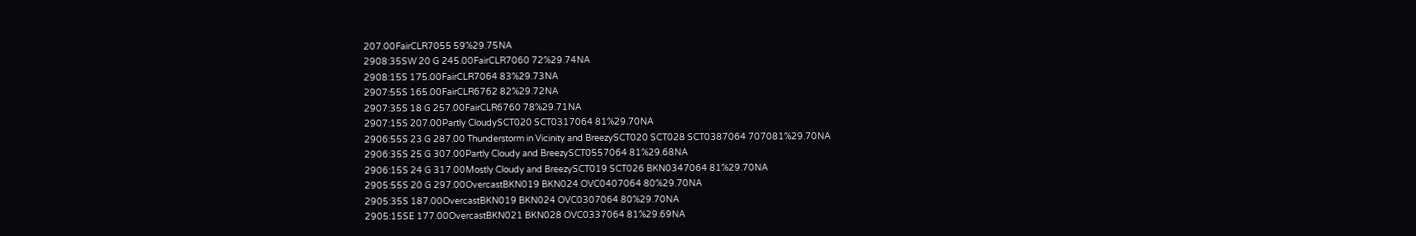207.00FairCLR7055 59%29.75NA
2908:35SW 20 G 245.00FairCLR7060 72%29.74NA
2908:15S 175.00FairCLR7064 83%29.73NA
2907:55S 165.00FairCLR6762 82%29.72NA
2907:35S 18 G 257.00FairCLR6760 78%29.71NA
2907:15S 207.00Partly CloudySCT020 SCT0317064 81%29.70NA
2906:55S 23 G 287.00 Thunderstorm in Vicinity and BreezySCT020 SCT028 SCT0387064 707081%29.70NA
2906:35S 25 G 307.00Partly Cloudy and BreezySCT0557064 81%29.68NA
2906:15S 24 G 317.00Mostly Cloudy and BreezySCT019 SCT026 BKN0347064 81%29.70NA
2905:55S 20 G 297.00OvercastBKN019 BKN024 OVC0407064 80%29.70NA
2905:35S 187.00OvercastBKN019 BKN024 OVC0307064 80%29.70NA
2905:15SE 177.00OvercastBKN021 BKN028 OVC0337064 81%29.69NA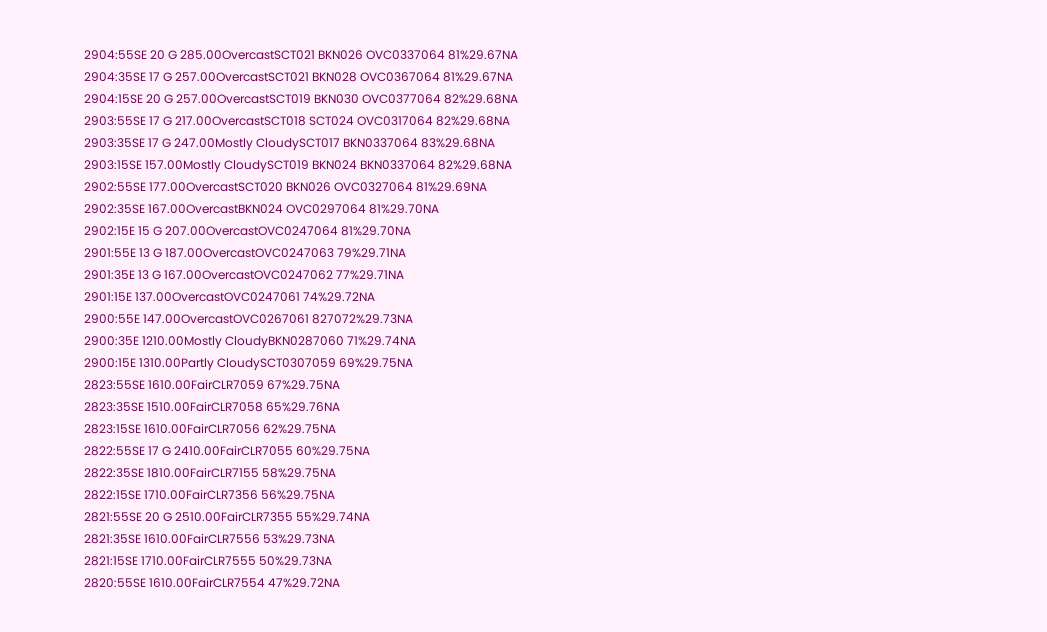2904:55SE 20 G 285.00OvercastSCT021 BKN026 OVC0337064 81%29.67NA
2904:35SE 17 G 257.00OvercastSCT021 BKN028 OVC0367064 81%29.67NA
2904:15SE 20 G 257.00OvercastSCT019 BKN030 OVC0377064 82%29.68NA
2903:55SE 17 G 217.00OvercastSCT018 SCT024 OVC0317064 82%29.68NA
2903:35SE 17 G 247.00Mostly CloudySCT017 BKN0337064 83%29.68NA
2903:15SE 157.00Mostly CloudySCT019 BKN024 BKN0337064 82%29.68NA
2902:55SE 177.00OvercastSCT020 BKN026 OVC0327064 81%29.69NA
2902:35SE 167.00OvercastBKN024 OVC0297064 81%29.70NA
2902:15E 15 G 207.00OvercastOVC0247064 81%29.70NA
2901:55E 13 G 187.00OvercastOVC0247063 79%29.71NA
2901:35E 13 G 167.00OvercastOVC0247062 77%29.71NA
2901:15E 137.00OvercastOVC0247061 74%29.72NA
2900:55E 147.00OvercastOVC0267061 827072%29.73NA
2900:35E 1210.00Mostly CloudyBKN0287060 71%29.74NA
2900:15E 1310.00Partly CloudySCT0307059 69%29.75NA
2823:55SE 1610.00FairCLR7059 67%29.75NA
2823:35SE 1510.00FairCLR7058 65%29.76NA
2823:15SE 1610.00FairCLR7056 62%29.75NA
2822:55SE 17 G 2410.00FairCLR7055 60%29.75NA
2822:35SE 1810.00FairCLR7155 58%29.75NA
2822:15SE 1710.00FairCLR7356 56%29.75NA
2821:55SE 20 G 2510.00FairCLR7355 55%29.74NA
2821:35SE 1610.00FairCLR7556 53%29.73NA
2821:15SE 1710.00FairCLR7555 50%29.73NA
2820:55SE 1610.00FairCLR7554 47%29.72NA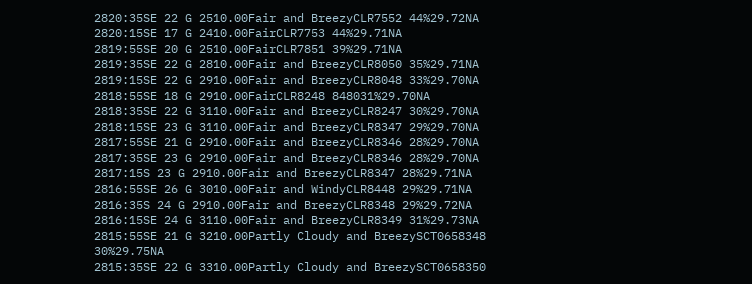2820:35SE 22 G 2510.00Fair and BreezyCLR7552 44%29.72NA
2820:15SE 17 G 2410.00FairCLR7753 44%29.71NA
2819:55SE 20 G 2510.00FairCLR7851 39%29.71NA
2819:35SE 22 G 2810.00Fair and BreezyCLR8050 35%29.71NA
2819:15SE 22 G 2910.00Fair and BreezyCLR8048 33%29.70NA
2818:55SE 18 G 2910.00FairCLR8248 848031%29.70NA
2818:35SE 22 G 3110.00Fair and BreezyCLR8247 30%29.70NA
2818:15SE 23 G 3110.00Fair and BreezyCLR8347 29%29.70NA
2817:55SE 21 G 2910.00Fair and BreezyCLR8346 28%29.70NA
2817:35SE 23 G 2910.00Fair and BreezyCLR8346 28%29.70NA
2817:15S 23 G 2910.00Fair and BreezyCLR8347 28%29.71NA
2816:55SE 26 G 3010.00Fair and WindyCLR8448 29%29.71NA
2816:35S 24 G 2910.00Fair and BreezyCLR8348 29%29.72NA
2816:15SE 24 G 3110.00Fair and BreezyCLR8349 31%29.73NA
2815:55SE 21 G 3210.00Partly Cloudy and BreezySCT0658348 30%29.75NA
2815:35SE 22 G 3310.00Partly Cloudy and BreezySCT0658350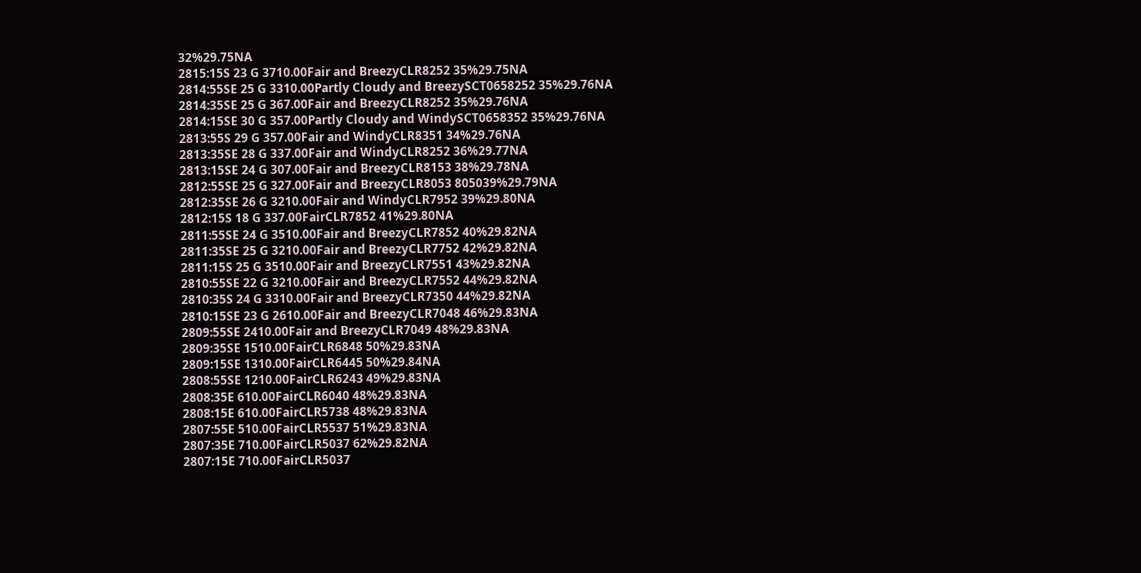32%29.75NA
2815:15S 23 G 3710.00Fair and BreezyCLR8252 35%29.75NA
2814:55SE 25 G 3310.00Partly Cloudy and BreezySCT0658252 35%29.76NA
2814:35SE 25 G 367.00Fair and BreezyCLR8252 35%29.76NA
2814:15SE 30 G 357.00Partly Cloudy and WindySCT0658352 35%29.76NA
2813:55S 29 G 357.00Fair and WindyCLR8351 34%29.76NA
2813:35SE 28 G 337.00Fair and WindyCLR8252 36%29.77NA
2813:15SE 24 G 307.00Fair and BreezyCLR8153 38%29.78NA
2812:55SE 25 G 327.00Fair and BreezyCLR8053 805039%29.79NA
2812:35SE 26 G 3210.00Fair and WindyCLR7952 39%29.80NA
2812:15S 18 G 337.00FairCLR7852 41%29.80NA
2811:55SE 24 G 3510.00Fair and BreezyCLR7852 40%29.82NA
2811:35SE 25 G 3210.00Fair and BreezyCLR7752 42%29.82NA
2811:15S 25 G 3510.00Fair and BreezyCLR7551 43%29.82NA
2810:55SE 22 G 3210.00Fair and BreezyCLR7552 44%29.82NA
2810:35S 24 G 3310.00Fair and BreezyCLR7350 44%29.82NA
2810:15SE 23 G 2610.00Fair and BreezyCLR7048 46%29.83NA
2809:55SE 2410.00Fair and BreezyCLR7049 48%29.83NA
2809:35SE 1510.00FairCLR6848 50%29.83NA
2809:15SE 1310.00FairCLR6445 50%29.84NA
2808:55SE 1210.00FairCLR6243 49%29.83NA
2808:35E 610.00FairCLR6040 48%29.83NA
2808:15E 610.00FairCLR5738 48%29.83NA
2807:55E 510.00FairCLR5537 51%29.83NA
2807:35E 710.00FairCLR5037 62%29.82NA
2807:15E 710.00FairCLR5037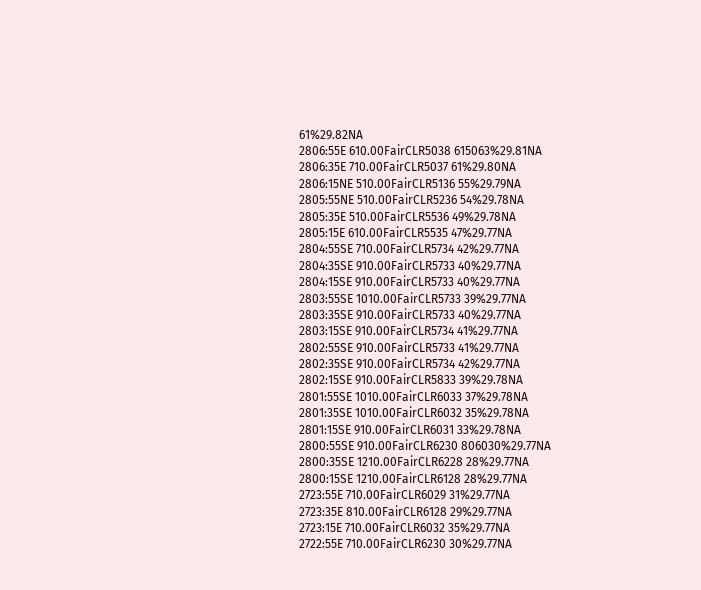61%29.82NA
2806:55E 610.00FairCLR5038 615063%29.81NA
2806:35E 710.00FairCLR5037 61%29.80NA
2806:15NE 510.00FairCLR5136 55%29.79NA
2805:55NE 510.00FairCLR5236 54%29.78NA
2805:35E 510.00FairCLR5536 49%29.78NA
2805:15E 610.00FairCLR5535 47%29.77NA
2804:55SE 710.00FairCLR5734 42%29.77NA
2804:35SE 910.00FairCLR5733 40%29.77NA
2804:15SE 910.00FairCLR5733 40%29.77NA
2803:55SE 1010.00FairCLR5733 39%29.77NA
2803:35SE 910.00FairCLR5733 40%29.77NA
2803:15SE 910.00FairCLR5734 41%29.77NA
2802:55SE 910.00FairCLR5733 41%29.77NA
2802:35SE 910.00FairCLR5734 42%29.77NA
2802:15SE 910.00FairCLR5833 39%29.78NA
2801:55SE 1010.00FairCLR6033 37%29.78NA
2801:35SE 1010.00FairCLR6032 35%29.78NA
2801:15SE 910.00FairCLR6031 33%29.78NA
2800:55SE 910.00FairCLR6230 806030%29.77NA
2800:35SE 1210.00FairCLR6228 28%29.77NA
2800:15SE 1210.00FairCLR6128 28%29.77NA
2723:55E 710.00FairCLR6029 31%29.77NA
2723:35E 810.00FairCLR6128 29%29.77NA
2723:15E 710.00FairCLR6032 35%29.77NA
2722:55E 710.00FairCLR6230 30%29.77NA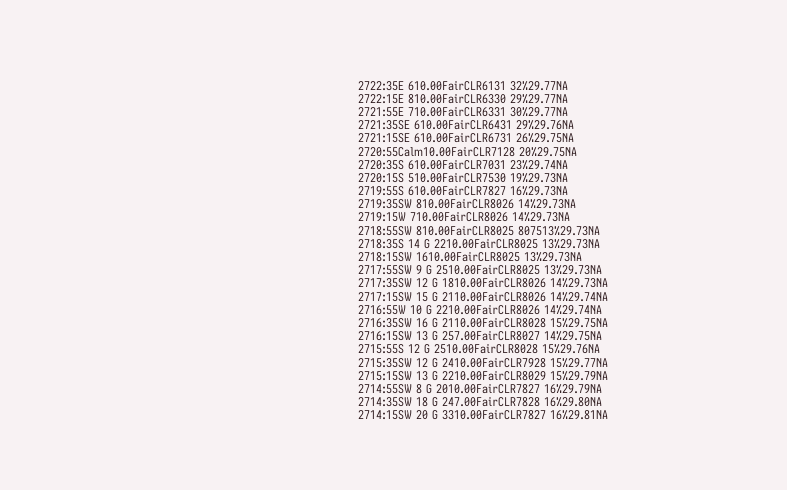2722:35E 610.00FairCLR6131 32%29.77NA
2722:15E 810.00FairCLR6330 29%29.77NA
2721:55E 710.00FairCLR6331 30%29.77NA
2721:35SE 610.00FairCLR6431 29%29.76NA
2721:15SE 610.00FairCLR6731 26%29.75NA
2720:55Calm10.00FairCLR7128 20%29.75NA
2720:35S 610.00FairCLR7031 23%29.74NA
2720:15S 510.00FairCLR7530 19%29.73NA
2719:55S 610.00FairCLR7827 16%29.73NA
2719:35SW 810.00FairCLR8026 14%29.73NA
2719:15W 710.00FairCLR8026 14%29.73NA
2718:55SW 810.00FairCLR8025 807513%29.73NA
2718:35S 14 G 2210.00FairCLR8025 13%29.73NA
2718:15SW 1610.00FairCLR8025 13%29.73NA
2717:55SW 9 G 2510.00FairCLR8025 13%29.73NA
2717:35SW 12 G 1810.00FairCLR8026 14%29.73NA
2717:15SW 15 G 2110.00FairCLR8026 14%29.74NA
2716:55W 10 G 2210.00FairCLR8026 14%29.74NA
2716:35SW 16 G 2110.00FairCLR8028 15%29.75NA
2716:15SW 13 G 257.00FairCLR8027 14%29.75NA
2715:55S 12 G 2510.00FairCLR8028 15%29.76NA
2715:35SW 12 G 2410.00FairCLR7928 15%29.77NA
2715:15SW 13 G 2210.00FairCLR8029 15%29.79NA
2714:55SW 8 G 2010.00FairCLR7827 16%29.79NA
2714:35SW 18 G 247.00FairCLR7828 16%29.80NA
2714:15SW 20 G 3310.00FairCLR7827 16%29.81NA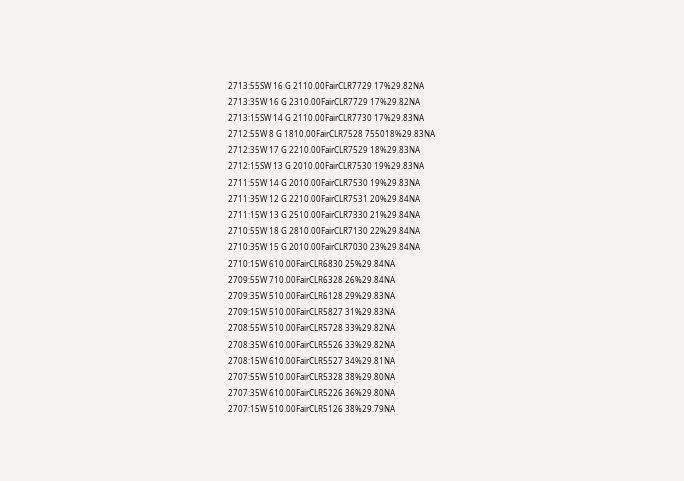2713:55SW 16 G 2110.00FairCLR7729 17%29.82NA
2713:35W 16 G 2310.00FairCLR7729 17%29.82NA
2713:15SW 14 G 2110.00FairCLR7730 17%29.83NA
2712:55W 8 G 1810.00FairCLR7528 755018%29.83NA
2712:35W 17 G 2210.00FairCLR7529 18%29.83NA
2712:15SW 13 G 2010.00FairCLR7530 19%29.83NA
2711:55W 14 G 2010.00FairCLR7530 19%29.83NA
2711:35W 12 G 2210.00FairCLR7531 20%29.84NA
2711:15W 13 G 2510.00FairCLR7330 21%29.84NA
2710:55W 18 G 2810.00FairCLR7130 22%29.84NA
2710:35W 15 G 2010.00FairCLR7030 23%29.84NA
2710:15W 610.00FairCLR6830 25%29.84NA
2709:55W 710.00FairCLR6328 26%29.84NA
2709:35W 510.00FairCLR6128 29%29.83NA
2709:15W 510.00FairCLR5827 31%29.83NA
2708:55W 510.00FairCLR5728 33%29.82NA
2708:35W 610.00FairCLR5526 33%29.82NA
2708:15W 610.00FairCLR5527 34%29.81NA
2707:55W 510.00FairCLR5328 38%29.80NA
2707:35W 610.00FairCLR5226 36%29.80NA
2707:15W 510.00FairCLR5126 38%29.79NA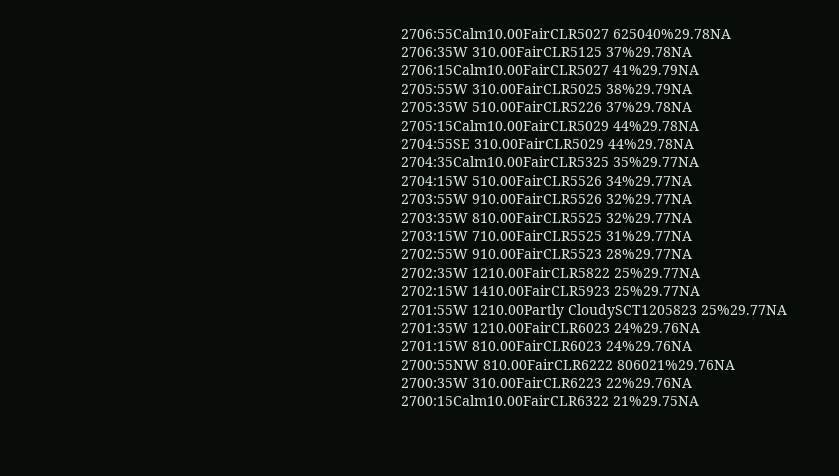2706:55Calm10.00FairCLR5027 625040%29.78NA
2706:35W 310.00FairCLR5125 37%29.78NA
2706:15Calm10.00FairCLR5027 41%29.79NA
2705:55W 310.00FairCLR5025 38%29.79NA
2705:35W 510.00FairCLR5226 37%29.78NA
2705:15Calm10.00FairCLR5029 44%29.78NA
2704:55SE 310.00FairCLR5029 44%29.78NA
2704:35Calm10.00FairCLR5325 35%29.77NA
2704:15W 510.00FairCLR5526 34%29.77NA
2703:55W 910.00FairCLR5526 32%29.77NA
2703:35W 810.00FairCLR5525 32%29.77NA
2703:15W 710.00FairCLR5525 31%29.77NA
2702:55W 910.00FairCLR5523 28%29.77NA
2702:35W 1210.00FairCLR5822 25%29.77NA
2702:15W 1410.00FairCLR5923 25%29.77NA
2701:55W 1210.00Partly CloudySCT1205823 25%29.77NA
2701:35W 1210.00FairCLR6023 24%29.76NA
2701:15W 810.00FairCLR6023 24%29.76NA
2700:55NW 810.00FairCLR6222 806021%29.76NA
2700:35W 310.00FairCLR6223 22%29.76NA
2700:15Calm10.00FairCLR6322 21%29.75NA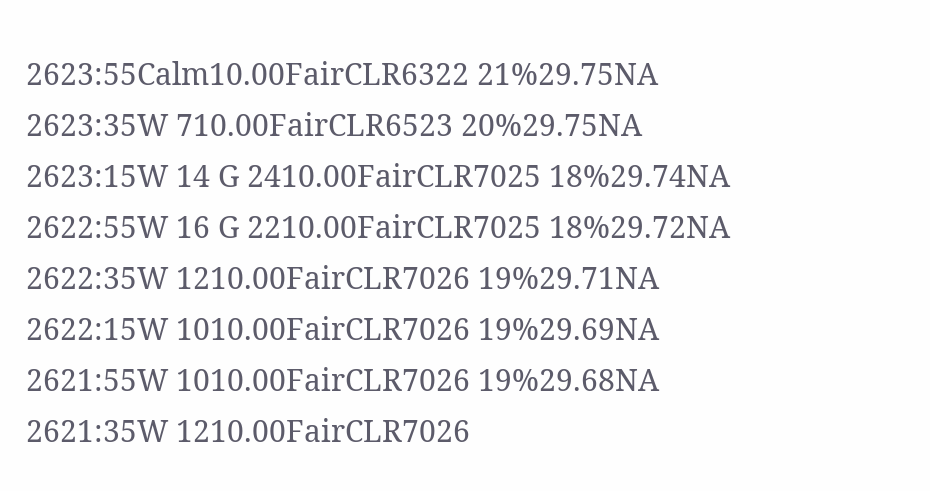2623:55Calm10.00FairCLR6322 21%29.75NA
2623:35W 710.00FairCLR6523 20%29.75NA
2623:15W 14 G 2410.00FairCLR7025 18%29.74NA
2622:55W 16 G 2210.00FairCLR7025 18%29.72NA
2622:35W 1210.00FairCLR7026 19%29.71NA
2622:15W 1010.00FairCLR7026 19%29.69NA
2621:55W 1010.00FairCLR7026 19%29.68NA
2621:35W 1210.00FairCLR7026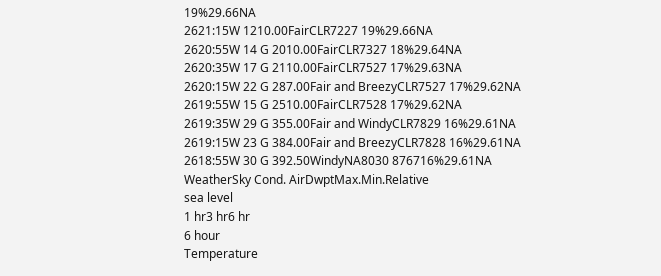19%29.66NA
2621:15W 1210.00FairCLR7227 19%29.66NA
2620:55W 14 G 2010.00FairCLR7327 18%29.64NA
2620:35W 17 G 2110.00FairCLR7527 17%29.63NA
2620:15W 22 G 287.00Fair and BreezyCLR7527 17%29.62NA
2619:55W 15 G 2510.00FairCLR7528 17%29.62NA
2619:35W 29 G 355.00Fair and WindyCLR7829 16%29.61NA
2619:15W 23 G 384.00Fair and BreezyCLR7828 16%29.61NA
2618:55W 30 G 392.50WindyNA8030 876716%29.61NA
WeatherSky Cond. AirDwptMax.Min.Relative
sea level
1 hr3 hr6 hr
6 hour
Temperature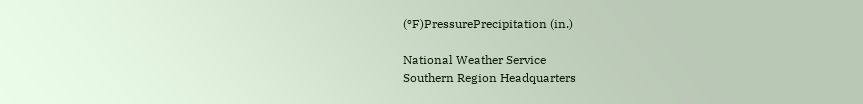(ºF)PressurePrecipitation (in.)

National Weather Service
Southern Region Headquarters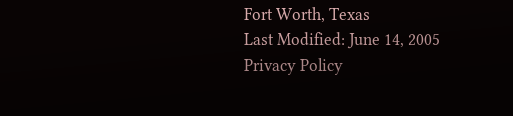Fort Worth, Texas
Last Modified: June 14, 2005
Privacy Policy